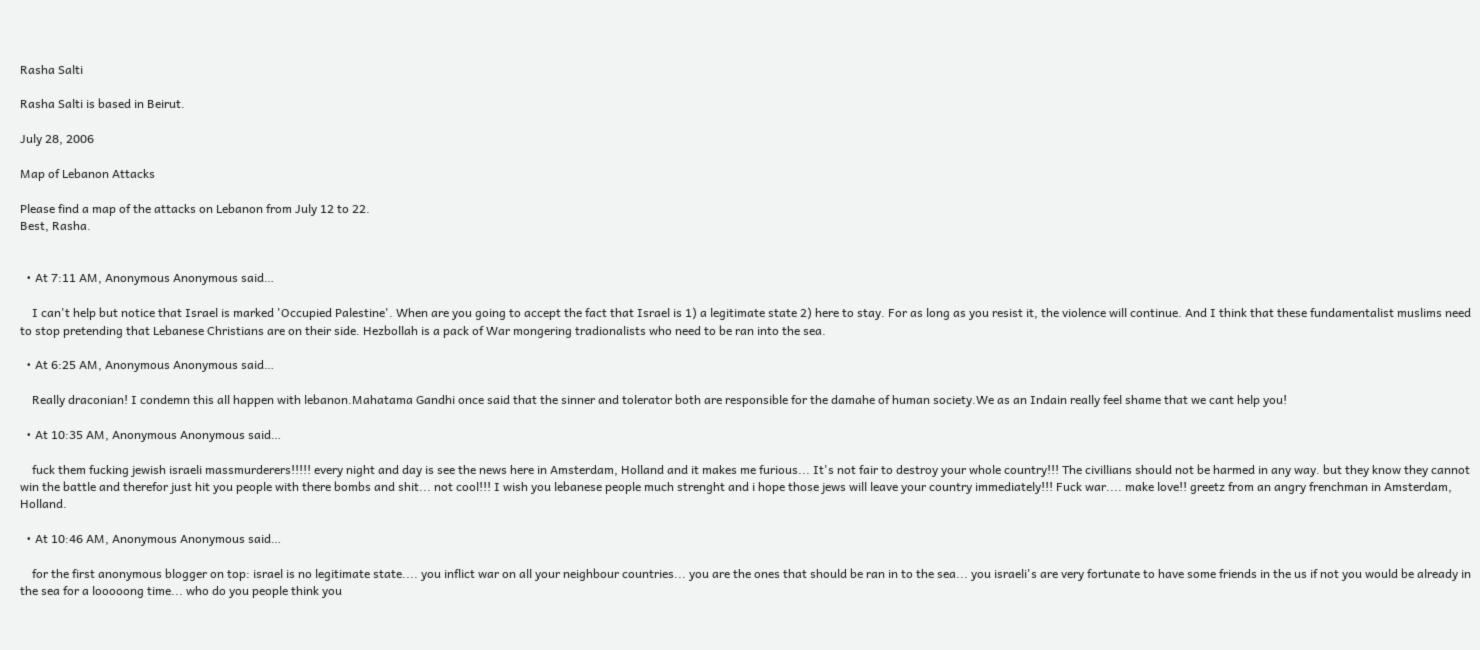Rasha Salti

Rasha Salti is based in Beirut.

July 28, 2006

Map of Lebanon Attacks

Please find a map of the attacks on Lebanon from July 12 to 22.
Best, Rasha.


  • At 7:11 AM, Anonymous Anonymous said…

    I can't help but notice that Israel is marked 'Occupied Palestine'. When are you going to accept the fact that Israel is 1) a legitimate state 2) here to stay. For as long as you resist it, the violence will continue. And I think that these fundamentalist muslims need to stop pretending that Lebanese Christians are on their side. Hezbollah is a pack of War mongering tradionalists who need to be ran into the sea.

  • At 6:25 AM, Anonymous Anonymous said…

    Really draconian! I condemn this all happen with lebanon.Mahatama Gandhi once said that the sinner and tolerator both are responsible for the damahe of human society.We as an Indain really feel shame that we cant help you!

  • At 10:35 AM, Anonymous Anonymous said…

    fuck them fucking jewish israeli massmurderers!!!!! every night and day is see the news here in Amsterdam, Holland and it makes me furious... It's not fair to destroy your whole country!!! The civillians should not be harmed in any way. but they know they cannot win the battle and therefor just hit you people with there bombs and shit... not cool!!! I wish you lebanese people much strenght and i hope those jews will leave your country immediately!!! Fuck war.... make love!! greetz from an angry frenchman in Amsterdam, Holland.

  • At 10:46 AM, Anonymous Anonymous said…

    for the first anonymous blogger on top: israel is no legitimate state.... you inflict war on all your neighbour countries... you are the ones that should be ran in to the sea... you israeli's are very fortunate to have some friends in the us if not you would be already in the sea for a looooong time... who do you people think you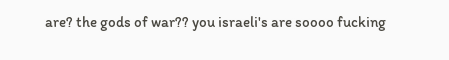are? the gods of war?? you israeli's are soooo fucking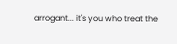arrogant... it's you who treat the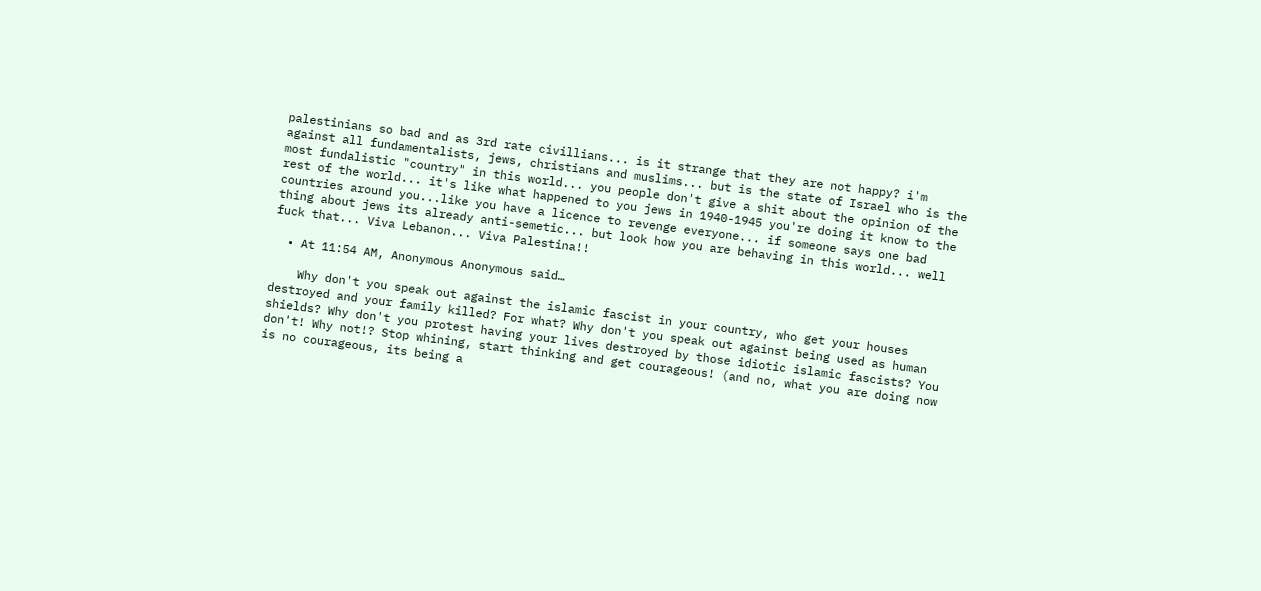palestinians so bad and as 3rd rate civillians... is it strange that they are not happy? i'm against all fundamentalists, jews, christians and muslims... but is the state of Israel who is the most fundalistic "country" in this world... you people don't give a shit about the opinion of the rest of the world... it's like what happened to you jews in 1940-1945 you're doing it know to the countries around you...like you have a licence to revenge everyone... if someone says one bad thing about jews its already anti-semetic... but look how you are behaving in this world... well fuck that... Viva Lebanon... Viva Palestina!!

  • At 11:54 AM, Anonymous Anonymous said…

    Why don't you speak out against the islamic fascist in your country, who get your houses destroyed and your family killed? For what? Why don't you speak out against being used as human shields? Why don't you protest having your lives destroyed by those idiotic islamic fascists? You don't! Why not!? Stop whining, start thinking and get courageous! (and no, what you are doing now is no courageous, its being a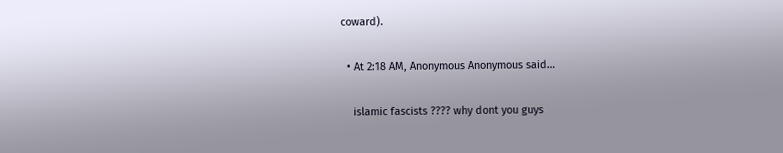coward).

  • At 2:18 AM, Anonymous Anonymous said…

    islamic fascists ???? why dont you guys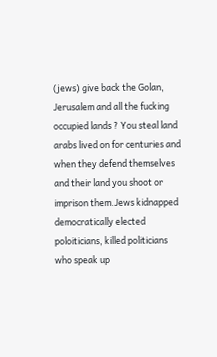(jews) give back the Golan, Jerusalem and all the fucking occupied lands ? You steal land arabs lived on for centuries and when they defend themselves and their land you shoot or imprison them.Jews kidnapped democratically elected poloiticians, killed politicians who speak up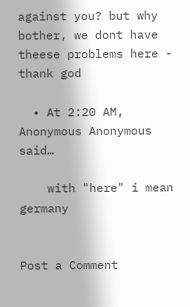against you? but why bother, we dont have theese problems here - thank god

  • At 2:20 AM, Anonymous Anonymous said…

    with "here" i mean germany


Post a Comment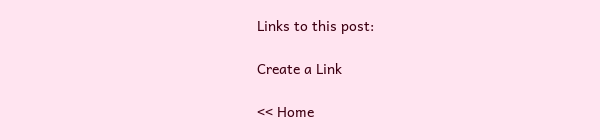Links to this post:

Create a Link

<< Home